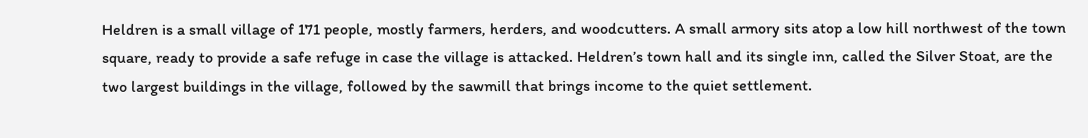Heldren is a small village of 171 people, mostly farmers, herders, and woodcutters. A small armory sits atop a low hill northwest of the town square, ready to provide a safe refuge in case the village is attacked. Heldren’s town hall and its single inn, called the Silver Stoat, are the two largest buildings in the village, followed by the sawmill that brings income to the quiet settlement.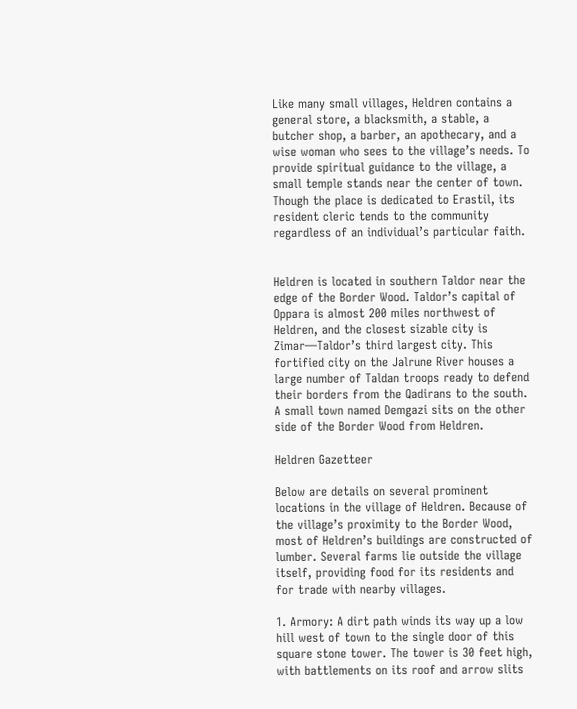Like many small villages, Heldren contains a general store, a blacksmith, a stable, a butcher shop, a barber, an apothecary, and a wise woman who sees to the village’s needs. To provide spiritual guidance to the village, a small temple stands near the center of town. Though the place is dedicated to Erastil, its resident cleric tends to the community regardless of an individual’s particular faith.


Heldren is located in southern Taldor near the edge of the Border Wood. Taldor’s capital of Oppara is almost 200 miles northwest of Heldren, and the closest sizable city is Zimar—Taldor’s third largest city. This fortified city on the Jalrune River houses a large number of Taldan troops ready to defend their borders from the Qadirans to the south. A small town named Demgazi sits on the other side of the Border Wood from Heldren.

Heldren Gazetteer

Below are details on several prominent locations in the village of Heldren. Because of the village’s proximity to the Border Wood, most of Heldren’s buildings are constructed of lumber. Several farms lie outside the village itself, providing food for its residents and for trade with nearby villages.

1. Armory: A dirt path winds its way up a low hill west of town to the single door of this square stone tower. The tower is 30 feet high, with battlements on its roof and arrow slits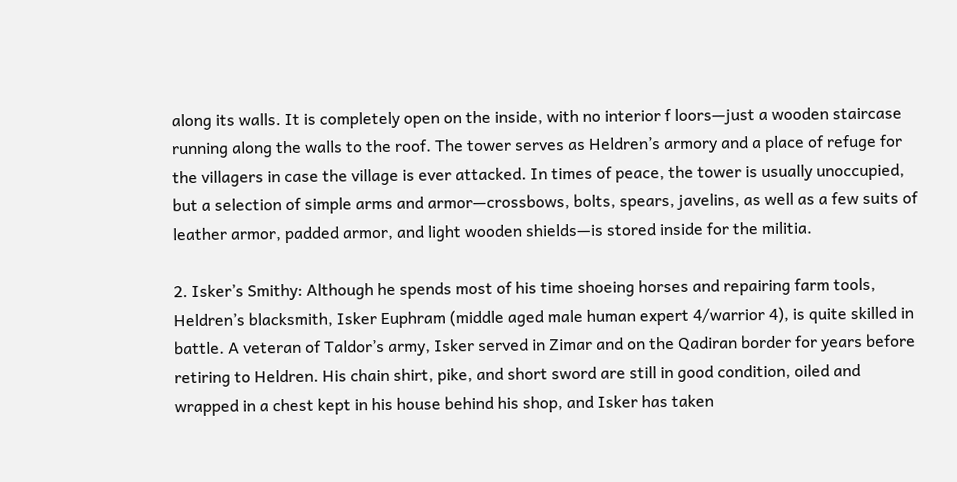along its walls. It is completely open on the inside, with no interior f loors—just a wooden staircase running along the walls to the roof. The tower serves as Heldren’s armory and a place of refuge for the villagers in case the village is ever attacked. In times of peace, the tower is usually unoccupied, but a selection of simple arms and armor—crossbows, bolts, spears, javelins, as well as a few suits of leather armor, padded armor, and light wooden shields—is stored inside for the militia.

2. Isker’s Smithy: Although he spends most of his time shoeing horses and repairing farm tools, Heldren’s blacksmith, Isker Euphram (middle aged male human expert 4/warrior 4), is quite skilled in battle. A veteran of Taldor’s army, Isker served in Zimar and on the Qadiran border for years before retiring to Heldren. His chain shirt, pike, and short sword are still in good condition, oiled and wrapped in a chest kept in his house behind his shop, and Isker has taken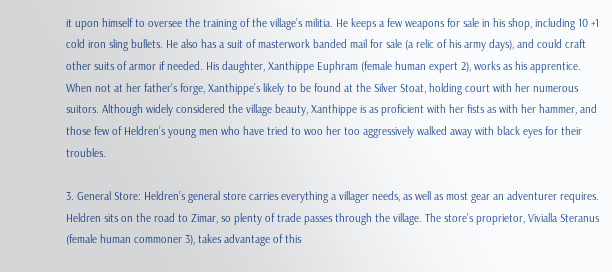it upon himself to oversee the training of the village’s militia. He keeps a few weapons for sale in his shop, including 10 +1 cold iron sling bullets. He also has a suit of masterwork banded mail for sale (a relic of his army days), and could craft other suits of armor if needed. His daughter, Xanthippe Euphram (female human expert 2), works as his apprentice. When not at her father’s forge, Xanthippe’s likely to be found at the Silver Stoat, holding court with her numerous suitors. Although widely considered the village beauty, Xanthippe is as proficient with her fists as with her hammer, and those few of Heldren’s young men who have tried to woo her too aggressively walked away with black eyes for their troubles.

3. General Store: Heldren’s general store carries everything a villager needs, as well as most gear an adventurer requires. Heldren sits on the road to Zimar, so plenty of trade passes through the village. The store’s proprietor, Vivialla Steranus (female human commoner 3), takes advantage of this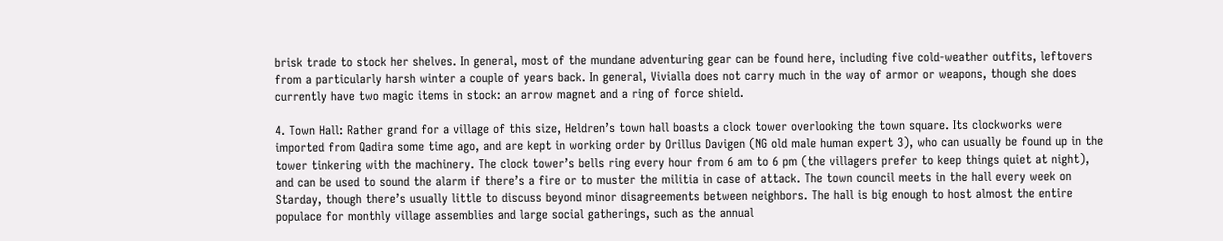brisk trade to stock her shelves. In general, most of the mundane adventuring gear can be found here, including five cold-weather outfits, leftovers from a particularly harsh winter a couple of years back. In general, Vivialla does not carry much in the way of armor or weapons, though she does currently have two magic items in stock: an arrow magnet and a ring of force shield.

4. Town Hall: Rather grand for a village of this size, Heldren’s town hall boasts a clock tower overlooking the town square. Its clockworks were imported from Qadira some time ago, and are kept in working order by Orillus Davigen (NG old male human expert 3), who can usually be found up in the tower tinkering with the machinery. The clock tower’s bells ring every hour from 6 am to 6 pm (the villagers prefer to keep things quiet at night), and can be used to sound the alarm if there’s a fire or to muster the militia in case of attack. The town council meets in the hall every week on Starday, though there’s usually little to discuss beyond minor disagreements between neighbors. The hall is big enough to host almost the entire populace for monthly village assemblies and large social gatherings, such as the annual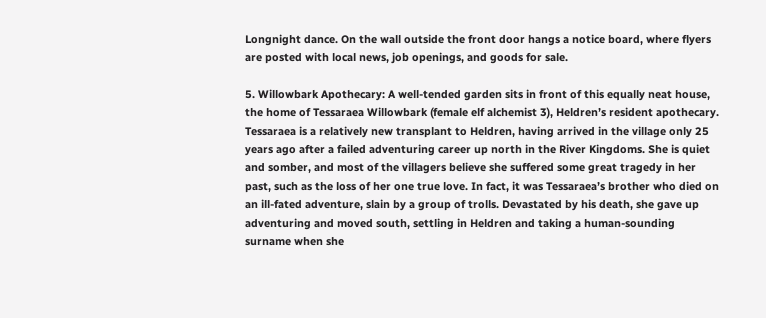Longnight dance. On the wall outside the front door hangs a notice board, where flyers are posted with local news, job openings, and goods for sale.

5. Willowbark Apothecary: A well-tended garden sits in front of this equally neat house, the home of Tessaraea Willowbark (female elf alchemist 3), Heldren’s resident apothecary. Tessaraea is a relatively new transplant to Heldren, having arrived in the village only 25 years ago after a failed adventuring career up north in the River Kingdoms. She is quiet and somber, and most of the villagers believe she suffered some great tragedy in her past, such as the loss of her one true love. In fact, it was Tessaraea’s brother who died on an ill-fated adventure, slain by a group of trolls. Devastated by his death, she gave up adventuring and moved south, settling in Heldren and taking a human-sounding surname when she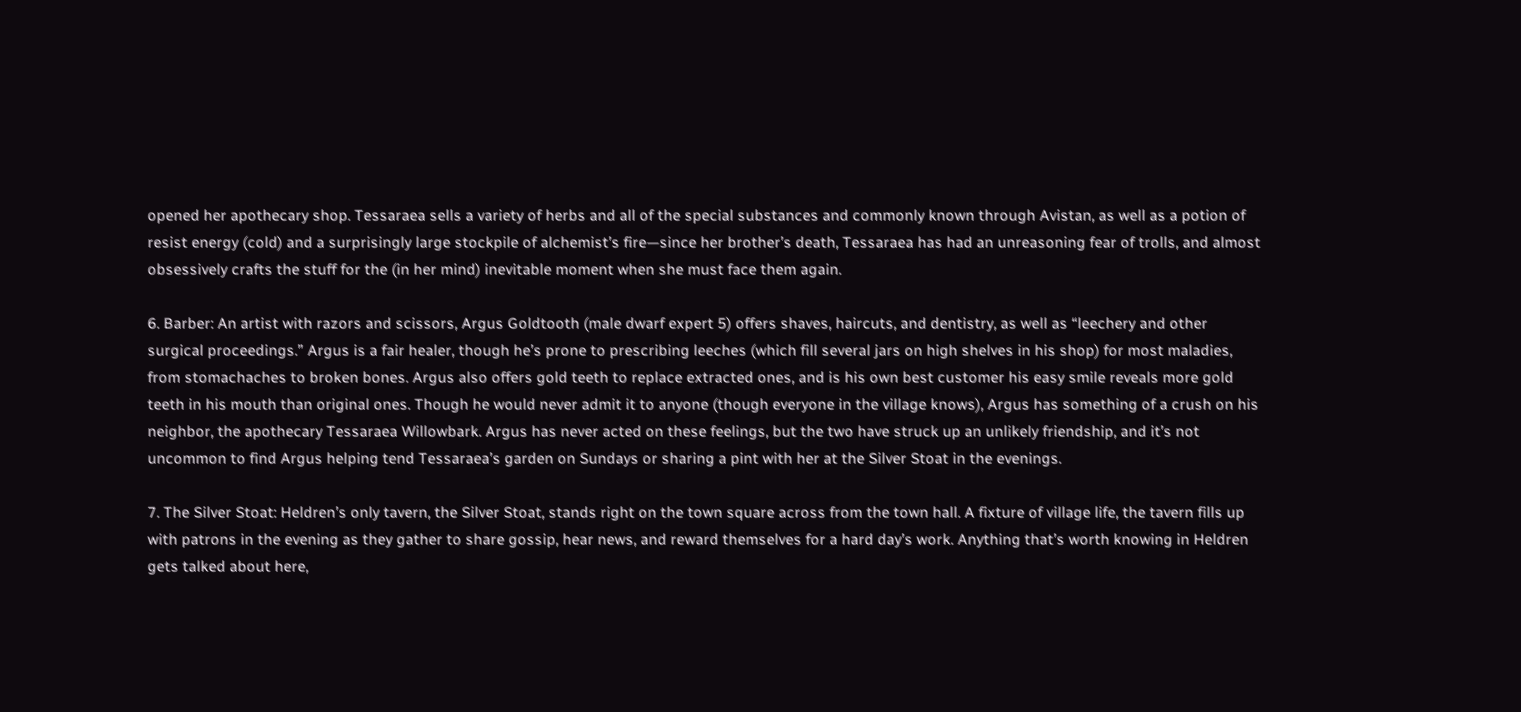opened her apothecary shop. Tessaraea sells a variety of herbs and all of the special substances and commonly known through Avistan, as well as a potion of resist energy (cold) and a surprisingly large stockpile of alchemist’s fire—since her brother’s death, Tessaraea has had an unreasoning fear of trolls, and almost obsessively crafts the stuff for the (in her mind) inevitable moment when she must face them again.

6. Barber: An artist with razors and scissors, Argus Goldtooth (male dwarf expert 5) offers shaves, haircuts, and dentistry, as well as “leechery and other surgical proceedings.” Argus is a fair healer, though he’s prone to prescribing leeches (which fill several jars on high shelves in his shop) for most maladies, from stomachaches to broken bones. Argus also offers gold teeth to replace extracted ones, and is his own best customer his easy smile reveals more gold teeth in his mouth than original ones. Though he would never admit it to anyone (though everyone in the village knows), Argus has something of a crush on his neighbor, the apothecary Tessaraea Willowbark. Argus has never acted on these feelings, but the two have struck up an unlikely friendship, and it’s not uncommon to find Argus helping tend Tessaraea’s garden on Sundays or sharing a pint with her at the Silver Stoat in the evenings.

7. The Silver Stoat: Heldren’s only tavern, the Silver Stoat, stands right on the town square across from the town hall. A fixture of village life, the tavern fills up with patrons in the evening as they gather to share gossip, hear news, and reward themselves for a hard day’s work. Anything that’s worth knowing in Heldren gets talked about here,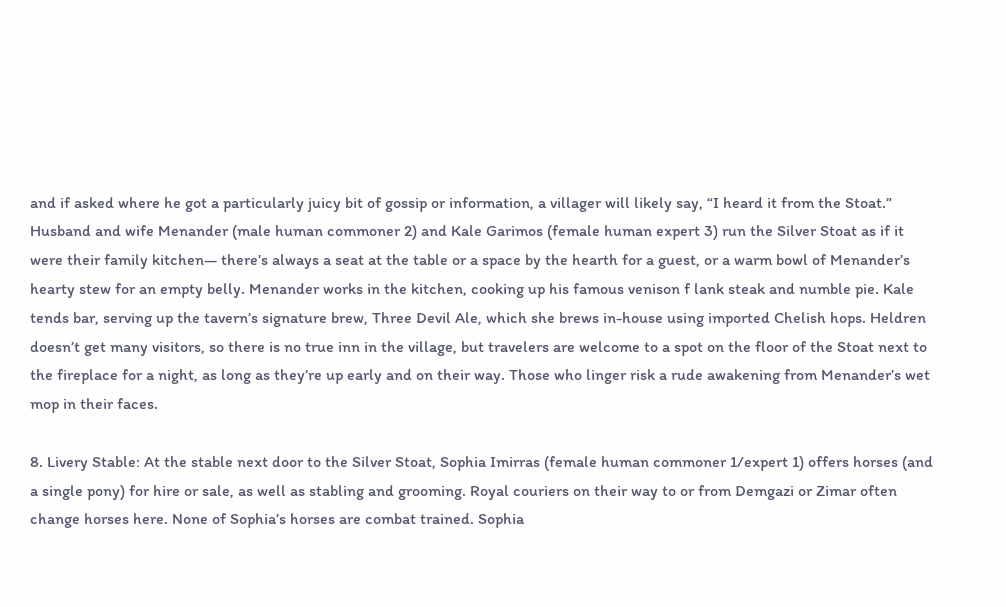and if asked where he got a particularly juicy bit of gossip or information, a villager will likely say, “I heard it from the Stoat.” Husband and wife Menander (male human commoner 2) and Kale Garimos (female human expert 3) run the Silver Stoat as if it were their family kitchen— there’s always a seat at the table or a space by the hearth for a guest, or a warm bowl of Menander’s hearty stew for an empty belly. Menander works in the kitchen, cooking up his famous venison f lank steak and numble pie. Kale tends bar, serving up the tavern’s signature brew, Three Devil Ale, which she brews in-house using imported Chelish hops. Heldren doesn’t get many visitors, so there is no true inn in the village, but travelers are welcome to a spot on the floor of the Stoat next to the fireplace for a night, as long as they’re up early and on their way. Those who linger risk a rude awakening from Menander’s wet mop in their faces.

8. Livery Stable: At the stable next door to the Silver Stoat, Sophia Imirras (female human commoner 1/expert 1) offers horses (and a single pony) for hire or sale, as well as stabling and grooming. Royal couriers on their way to or from Demgazi or Zimar often change horses here. None of Sophia’s horses are combat trained. Sophia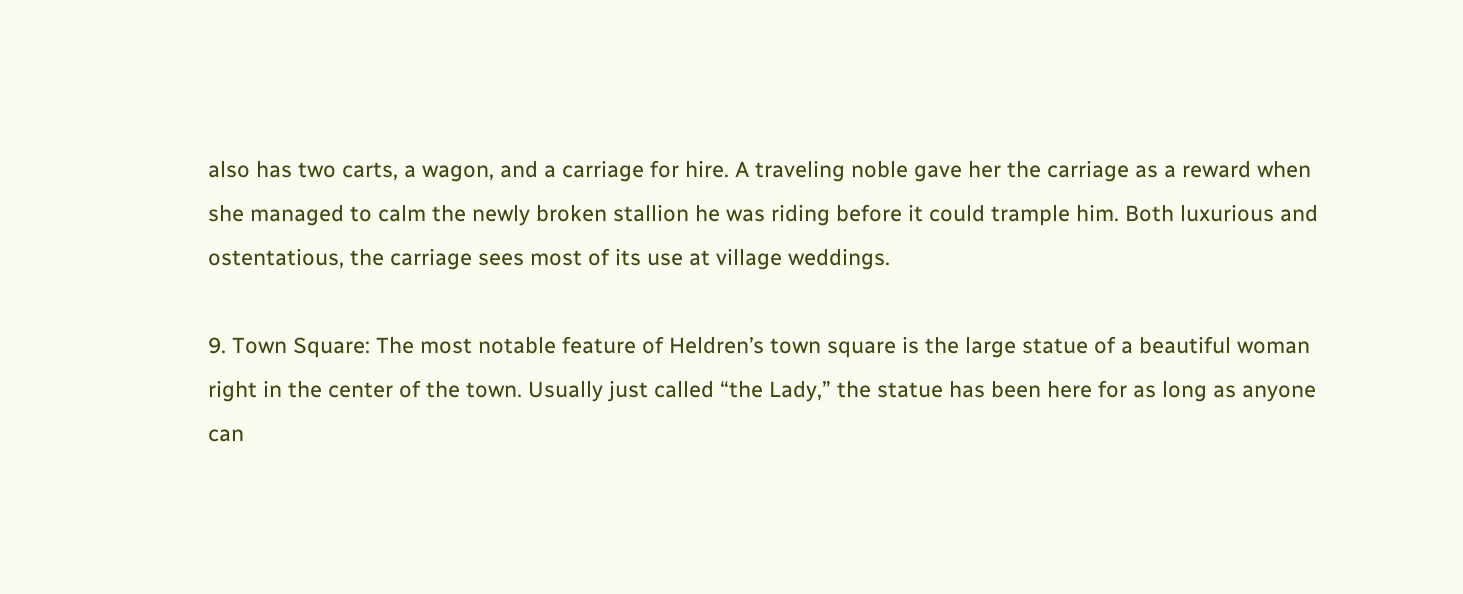also has two carts, a wagon, and a carriage for hire. A traveling noble gave her the carriage as a reward when she managed to calm the newly broken stallion he was riding before it could trample him. Both luxurious and ostentatious, the carriage sees most of its use at village weddings.

9. Town Square: The most notable feature of Heldren’s town square is the large statue of a beautiful woman right in the center of the town. Usually just called “the Lady,” the statue has been here for as long as anyone can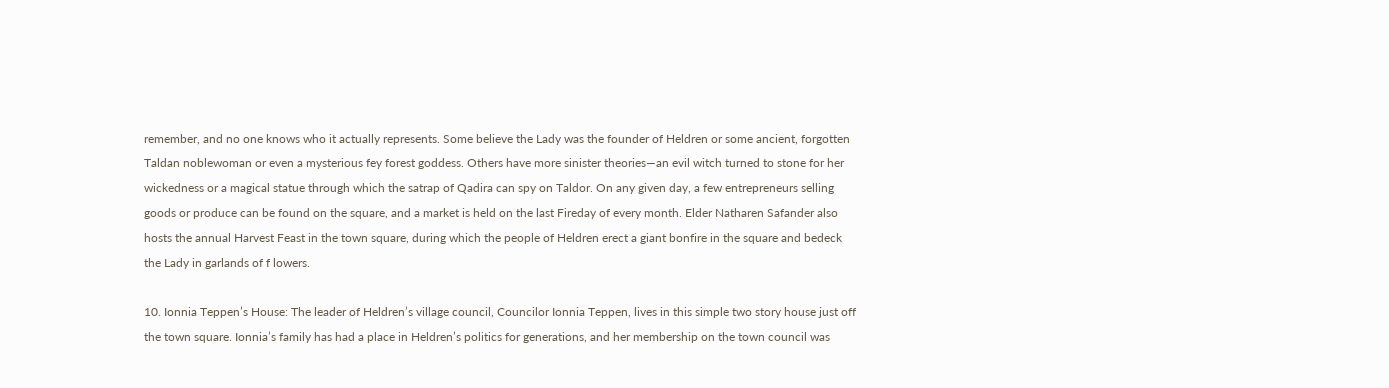remember, and no one knows who it actually represents. Some believe the Lady was the founder of Heldren or some ancient, forgotten Taldan noblewoman or even a mysterious fey forest goddess. Others have more sinister theories—an evil witch turned to stone for her wickedness or a magical statue through which the satrap of Qadira can spy on Taldor. On any given day, a few entrepreneurs selling goods or produce can be found on the square, and a market is held on the last Fireday of every month. Elder Natharen Safander also hosts the annual Harvest Feast in the town square, during which the people of Heldren erect a giant bonfire in the square and bedeck the Lady in garlands of f lowers.

10. Ionnia Teppen’s House: The leader of Heldren’s village council, Councilor Ionnia Teppen, lives in this simple two story house just off the town square. Ionnia’s family has had a place in Heldren’s politics for generations, and her membership on the town council was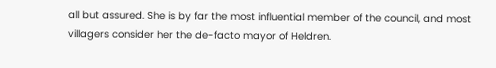all but assured. She is by far the most influential member of the council, and most villagers consider her the de-facto mayor of Heldren.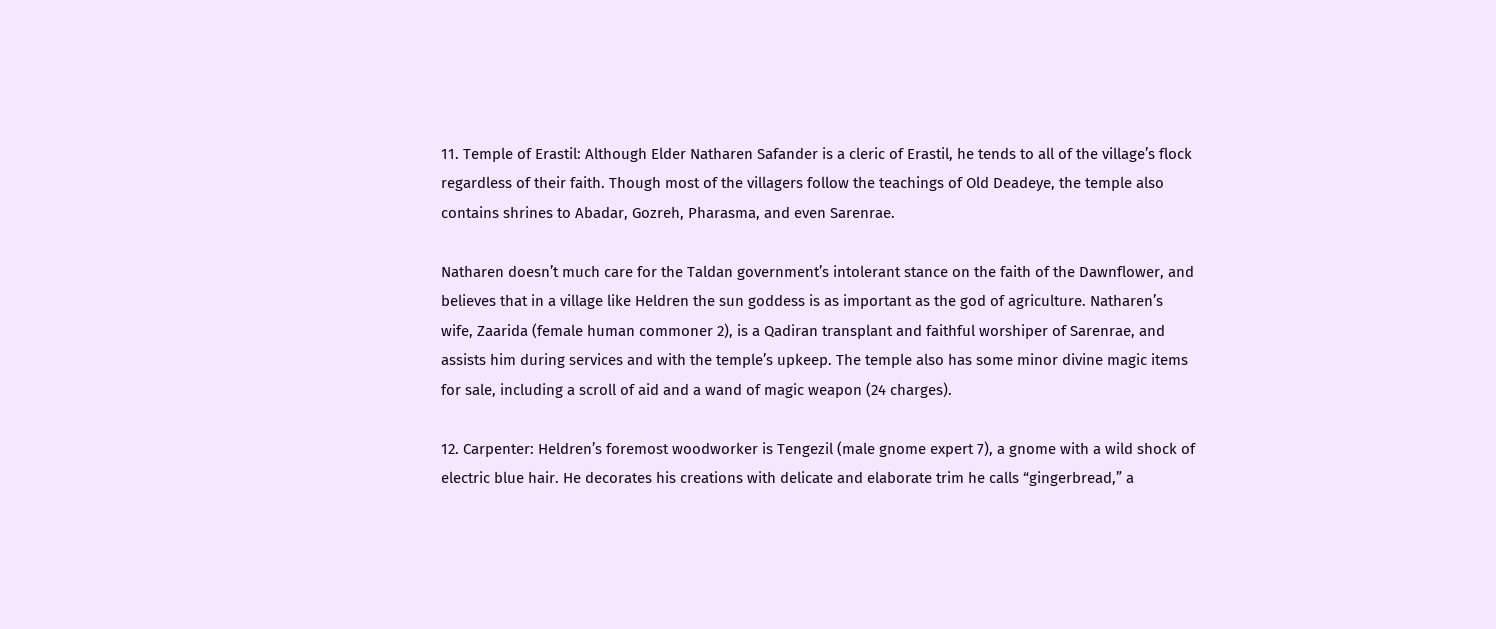11. Temple of Erastil: Although Elder Natharen Safander is a cleric of Erastil, he tends to all of the village’s flock regardless of their faith. Though most of the villagers follow the teachings of Old Deadeye, the temple also contains shrines to Abadar, Gozreh, Pharasma, and even Sarenrae.

Natharen doesn’t much care for the Taldan government’s intolerant stance on the faith of the Dawnflower, and believes that in a village like Heldren the sun goddess is as important as the god of agriculture. Natharen’s wife, Zaarida (female human commoner 2), is a Qadiran transplant and faithful worshiper of Sarenrae, and assists him during services and with the temple’s upkeep. The temple also has some minor divine magic items for sale, including a scroll of aid and a wand of magic weapon (24 charges).

12. Carpenter: Heldren’s foremost woodworker is Tengezil (male gnome expert 7), a gnome with a wild shock of electric blue hair. He decorates his creations with delicate and elaborate trim he calls “gingerbread,” a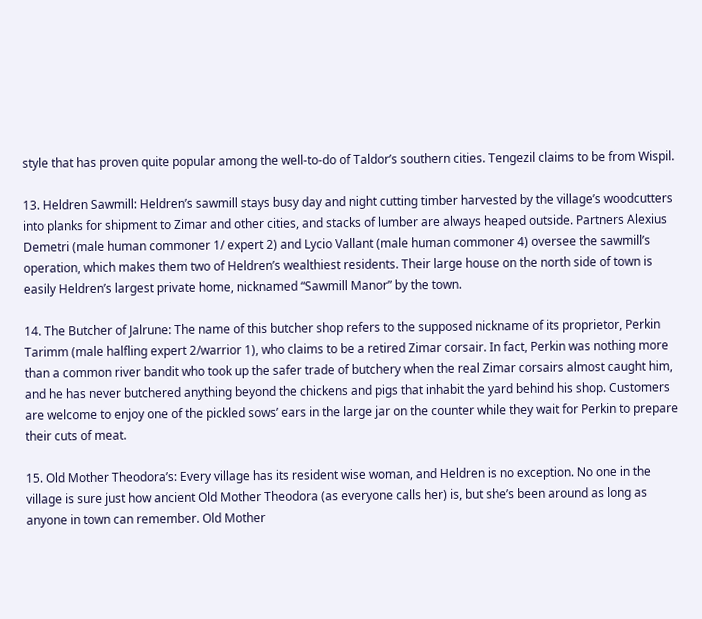style that has proven quite popular among the well-to-do of Taldor’s southern cities. Tengezil claims to be from Wispil.

13. Heldren Sawmill: Heldren’s sawmill stays busy day and night cutting timber harvested by the village’s woodcutters into planks for shipment to Zimar and other cities, and stacks of lumber are always heaped outside. Partners Alexius Demetri (male human commoner 1/ expert 2) and Lycio Vallant (male human commoner 4) oversee the sawmill’s operation, which makes them two of Heldren’s wealthiest residents. Their large house on the north side of town is easily Heldren’s largest private home, nicknamed “Sawmill Manor” by the town.

14. The Butcher of Jalrune: The name of this butcher shop refers to the supposed nickname of its proprietor, Perkin Tarimm (male halfling expert 2/warrior 1), who claims to be a retired Zimar corsair. In fact, Perkin was nothing more than a common river bandit who took up the safer trade of butchery when the real Zimar corsairs almost caught him, and he has never butchered anything beyond the chickens and pigs that inhabit the yard behind his shop. Customers are welcome to enjoy one of the pickled sows’ ears in the large jar on the counter while they wait for Perkin to prepare their cuts of meat.

15. Old Mother Theodora’s: Every village has its resident wise woman, and Heldren is no exception. No one in the village is sure just how ancient Old Mother Theodora (as everyone calls her) is, but she’s been around as long as anyone in town can remember. Old Mother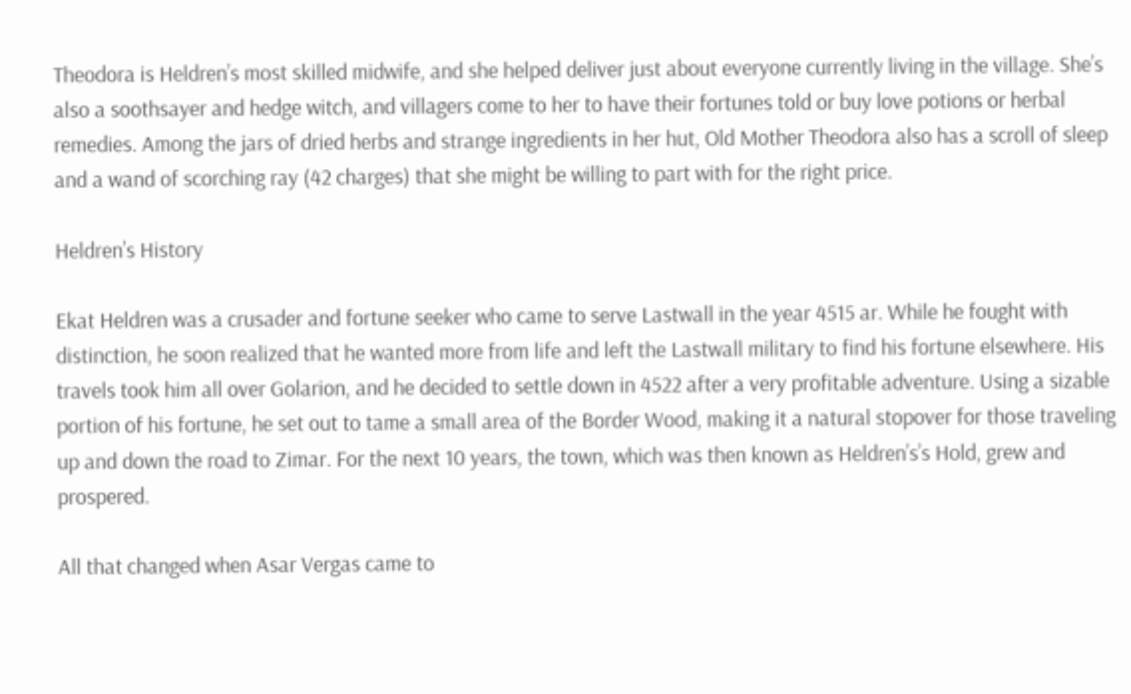Theodora is Heldren’s most skilled midwife, and she helped deliver just about everyone currently living in the village. She’s also a soothsayer and hedge witch, and villagers come to her to have their fortunes told or buy love potions or herbal remedies. Among the jars of dried herbs and strange ingredients in her hut, Old Mother Theodora also has a scroll of sleep and a wand of scorching ray (42 charges) that she might be willing to part with for the right price.

Heldren’s History

Ekat Heldren was a crusader and fortune seeker who came to serve Lastwall in the year 4515 ar. While he fought with distinction, he soon realized that he wanted more from life and left the Lastwall military to find his fortune elsewhere. His travels took him all over Golarion, and he decided to settle down in 4522 after a very profitable adventure. Using a sizable portion of his fortune, he set out to tame a small area of the Border Wood, making it a natural stopover for those traveling up and down the road to Zimar. For the next 10 years, the town, which was then known as Heldren’s’s Hold, grew and prospered.

All that changed when Asar Vergas came to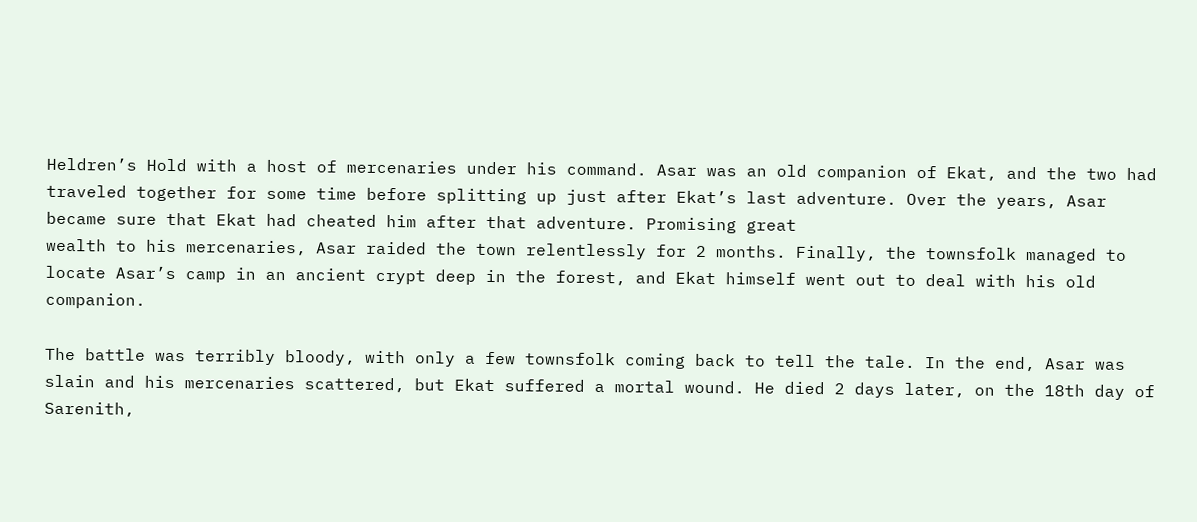Heldren’s Hold with a host of mercenaries under his command. Asar was an old companion of Ekat, and the two had traveled together for some time before splitting up just after Ekat’s last adventure. Over the years, Asar became sure that Ekat had cheated him after that adventure. Promising great
wealth to his mercenaries, Asar raided the town relentlessly for 2 months. Finally, the townsfolk managed to locate Asar’s camp in an ancient crypt deep in the forest, and Ekat himself went out to deal with his old companion.

The battle was terribly bloody, with only a few townsfolk coming back to tell the tale. In the end, Asar was slain and his mercenaries scattered, but Ekat suffered a mortal wound. He died 2 days later, on the 18th day of Sarenith,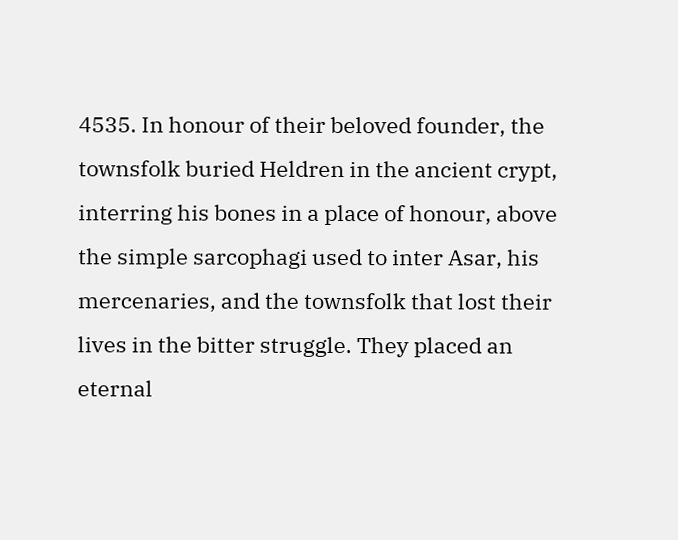4535. In honour of their beloved founder, the townsfolk buried Heldren in the ancient crypt, interring his bones in a place of honour, above the simple sarcophagi used to inter Asar, his mercenaries, and the townsfolk that lost their lives in the bitter struggle. They placed an eternal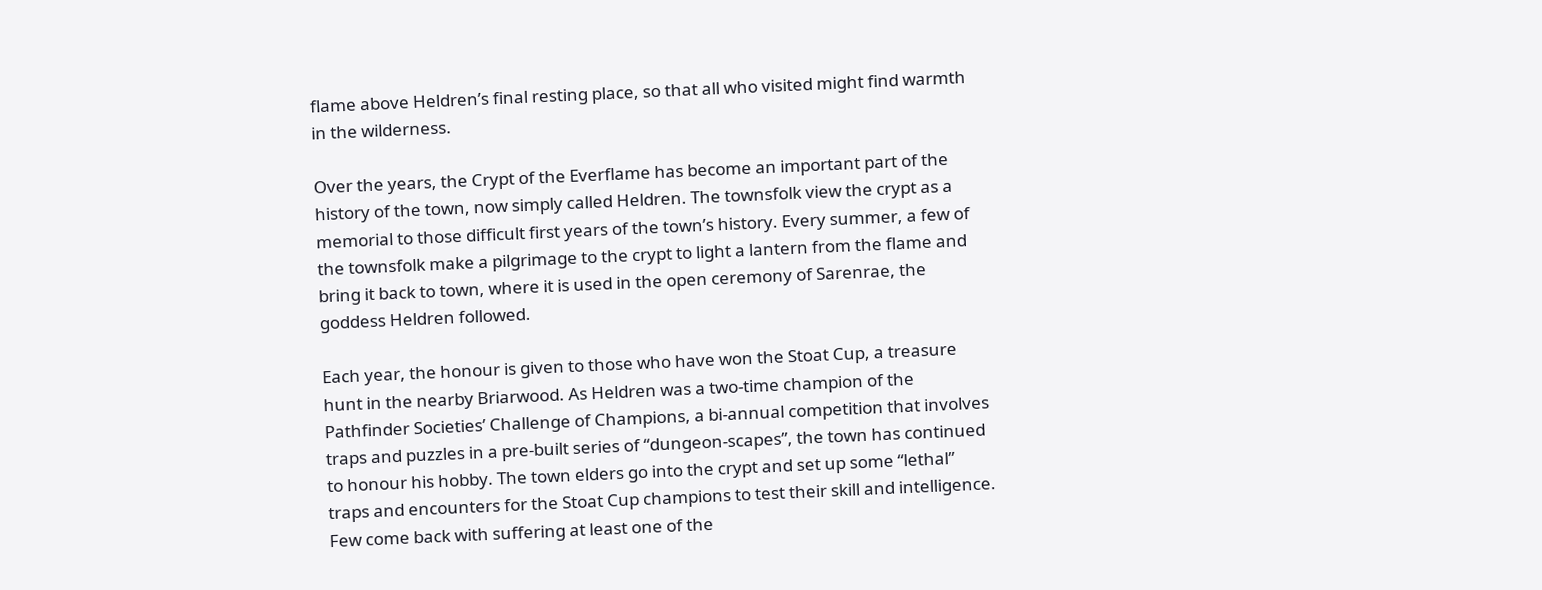flame above Heldren’s final resting place, so that all who visited might find warmth in the wilderness.

Over the years, the Crypt of the Everflame has become an important part of the history of the town, now simply called Heldren. The townsfolk view the crypt as a memorial to those difficult first years of the town’s history. Every summer, a few of the townsfolk make a pilgrimage to the crypt to light a lantern from the flame and bring it back to town, where it is used in the open ceremony of Sarenrae, the goddess Heldren followed.

Each year, the honour is given to those who have won the Stoat Cup, a treasure hunt in the nearby Briarwood. As Heldren was a two-time champion of the Pathfinder Societies’ Challenge of Champions, a bi-annual competition that involves traps and puzzles in a pre-built series of “dungeon-scapes”, the town has continued to honour his hobby. The town elders go into the crypt and set up some “lethal” traps and encounters for the Stoat Cup champions to test their skill and intelligence. Few come back with suffering at least one of the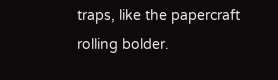traps, like the papercraft rolling bolder.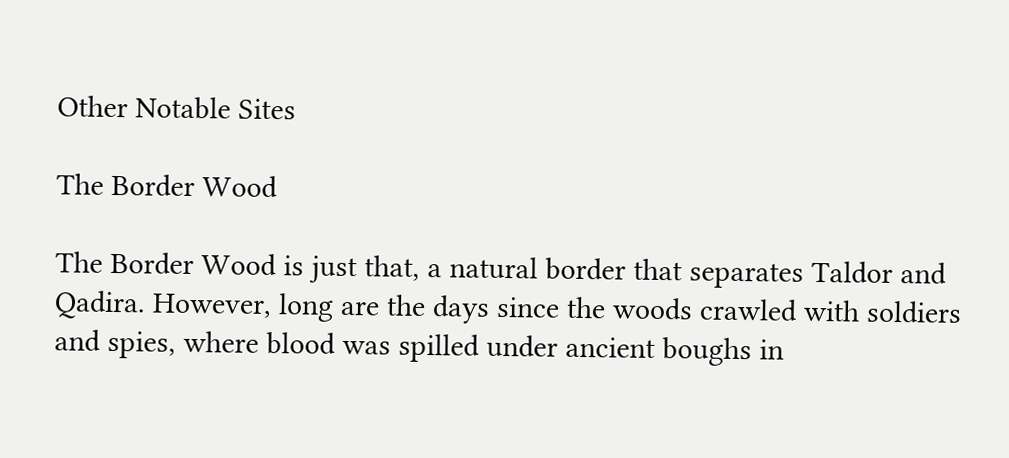Other Notable Sites

The Border Wood

The Border Wood is just that, a natural border that separates Taldor and Qadira. However, long are the days since the woods crawled with soldiers and spies, where blood was spilled under ancient boughs in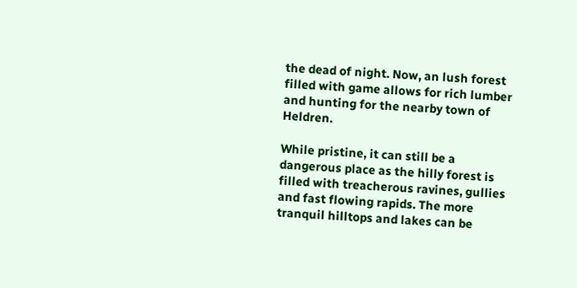the dead of night. Now, an lush forest filled with game allows for rich lumber and hunting for the nearby town of Heldren.

While pristine, it can still be a dangerous place as the hilly forest is filled with treacherous ravines, gullies and fast flowing rapids. The more tranquil hilltops and lakes can be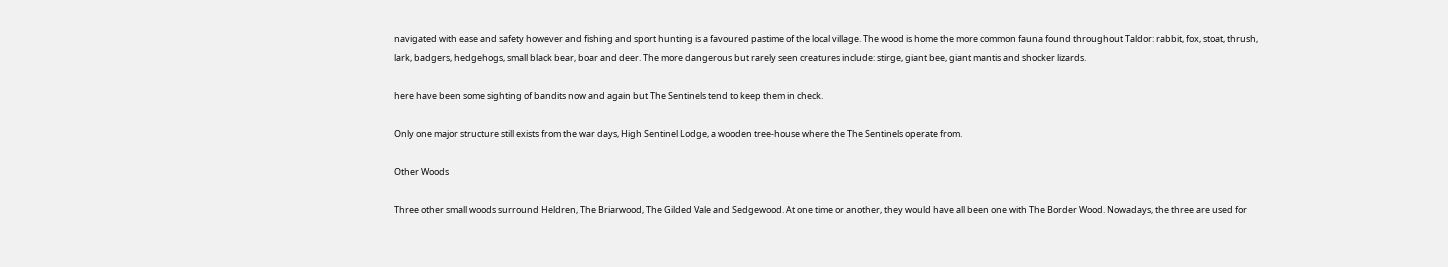navigated with ease and safety however and fishing and sport hunting is a favoured pastime of the local village. The wood is home the more common fauna found throughout Taldor: rabbit, fox, stoat, thrush, lark, badgers, hedgehogs, small black bear, boar and deer. The more dangerous but rarely seen creatures include: stirge, giant bee, giant mantis and shocker lizards.

here have been some sighting of bandits now and again but The Sentinels tend to keep them in check.

Only one major structure still exists from the war days, High Sentinel Lodge, a wooden tree-house where the The Sentinels operate from.

Other Woods

Three other small woods surround Heldren, The Briarwood, The Gilded Vale and Sedgewood. At one time or another, they would have all been one with The Border Wood. Nowadays, the three are used for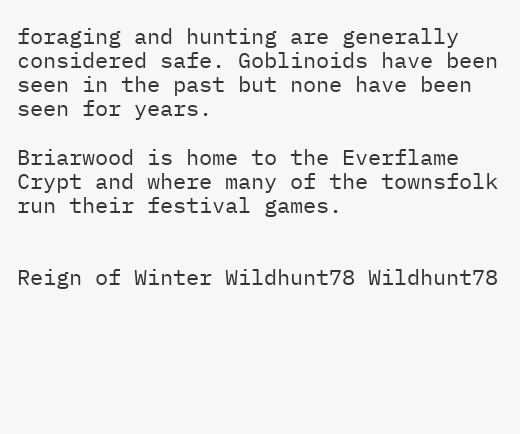foraging and hunting are generally considered safe. Goblinoids have been seen in the past but none have been seen for years.

Briarwood is home to the Everflame Crypt and where many of the townsfolk run their festival games.


Reign of Winter Wildhunt78 Wildhunt78